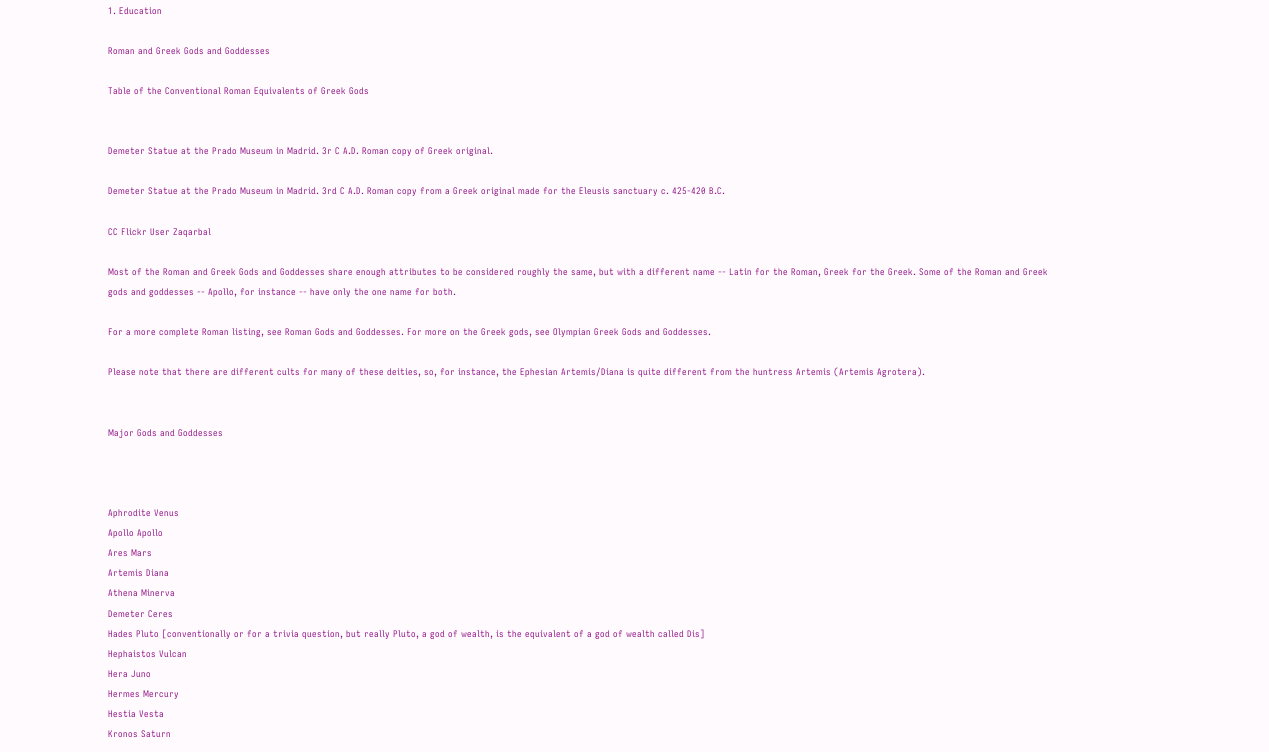1. Education

Roman and Greek Gods and Goddesses

Table of the Conventional Roman Equivalents of Greek Gods


Demeter Statue at the Prado Museum in Madrid. 3r C A.D. Roman copy of Greek original.

Demeter Statue at the Prado Museum in Madrid. 3rd C A.D. Roman copy from a Greek original made for the Eleusis sanctuary c. 425-420 B.C.

CC Flickr User Zaqarbal

Most of the Roman and Greek Gods and Goddesses share enough attributes to be considered roughly the same, but with a different name -- Latin for the Roman, Greek for the Greek. Some of the Roman and Greek gods and goddesses -- Apollo, for instance -- have only the one name for both.

For a more complete Roman listing, see Roman Gods and Goddesses. For more on the Greek gods, see Olympian Greek Gods and Goddesses.

Please note that there are different cults for many of these deities, so, for instance, the Ephesian Artemis/Diana is quite different from the huntress Artemis (Artemis Agrotera).


Major Gods and Goddesses



Aphrodite Venus
Apollo Apollo
Ares Mars
Artemis Diana
Athena Minerva
Demeter Ceres
Hades Pluto [conventionally or for a trivia question, but really Pluto, a god of wealth, is the equivalent of a god of wealth called Dis]
Hephaistos Vulcan
Hera Juno
Hermes Mercury
Hestia Vesta
Kronos Saturn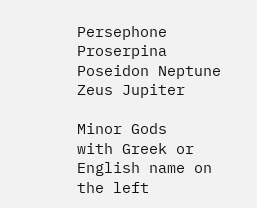Persephone Proserpina
Poseidon Neptune
Zeus Jupiter

Minor Gods
with Greek or English name on the left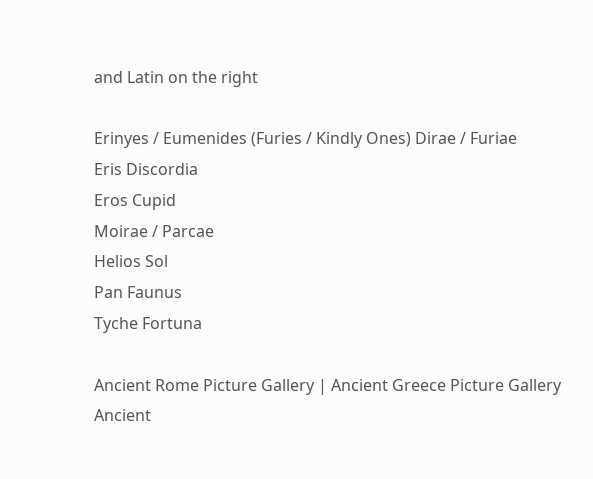and Latin on the right

Erinyes / Eumenides (Furies / Kindly Ones) Dirae / Furiae
Eris Discordia
Eros Cupid
Moirae / Parcae
Helios Sol
Pan Faunus
Tyche Fortuna

Ancient Rome Picture Gallery | Ancient Greece Picture Gallery
Ancient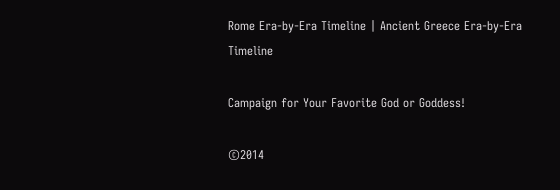Rome Era-by-Era Timeline | Ancient Greece Era-by-Era Timeline

Campaign for Your Favorite God or Goddess!

©2014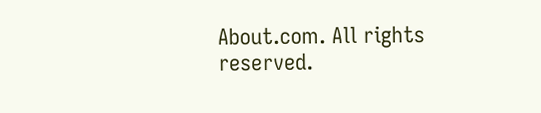About.com. All rights reserved.